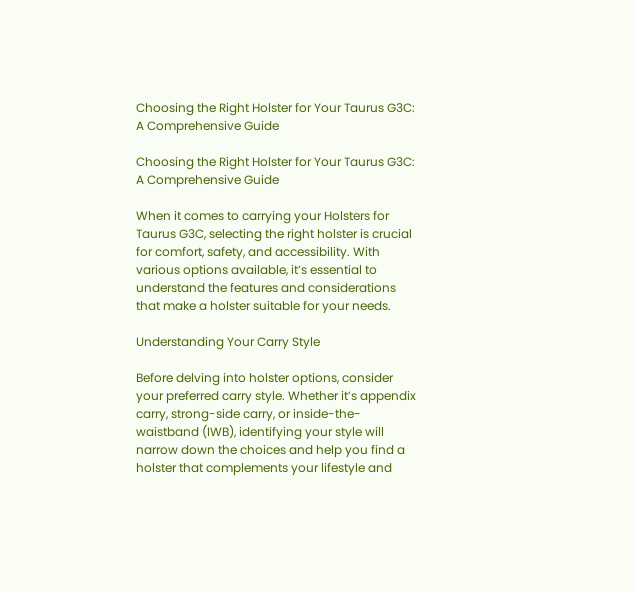Choosing the Right Holster for Your Taurus G3C: A Comprehensive Guide

Choosing the Right Holster for Your Taurus G3C: A Comprehensive Guide

When it comes to carrying your Holsters for Taurus G3C, selecting the right holster is crucial for comfort, safety, and accessibility. With various options available, it’s essential to understand the features and considerations that make a holster suitable for your needs.

Understanding Your Carry Style

Before delving into holster options, consider your preferred carry style. Whether it’s appendix carry, strong-side carry, or inside-the-waistband (IWB), identifying your style will narrow down the choices and help you find a holster that complements your lifestyle and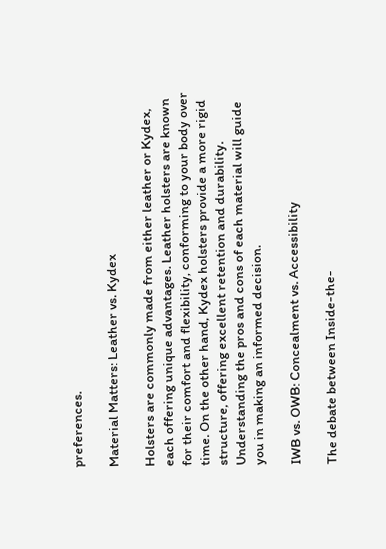preferences.

Material Matters: Leather vs. Kydex

Holsters are commonly made from either leather or Kydex, each offering unique advantages. Leather holsters are known for their comfort and flexibility, conforming to your body over time. On the other hand, Kydex holsters provide a more rigid structure, offering excellent retention and durability. Understanding the pros and cons of each material will guide you in making an informed decision.

IWB vs. OWB: Concealment vs. Accessibility

The debate between Inside-the-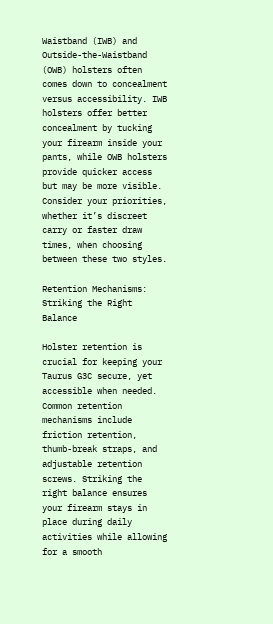Waistband (IWB) and Outside-the-Waistband (OWB) holsters often comes down to concealment versus accessibility. IWB holsters offer better concealment by tucking your firearm inside your pants, while OWB holsters provide quicker access but may be more visible. Consider your priorities, whether it’s discreet carry or faster draw times, when choosing between these two styles.

Retention Mechanisms: Striking the Right Balance

Holster retention is crucial for keeping your Taurus G3C secure, yet accessible when needed. Common retention mechanisms include friction retention, thumb-break straps, and adjustable retention screws. Striking the right balance ensures your firearm stays in place during daily activities while allowing for a smooth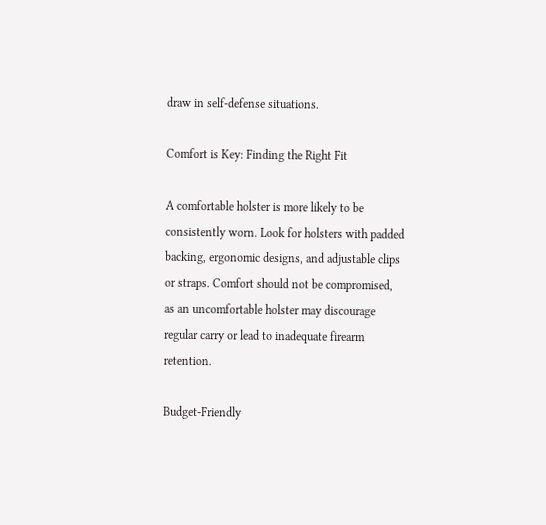draw in self-defense situations.

Comfort is Key: Finding the Right Fit

A comfortable holster is more likely to be consistently worn. Look for holsters with padded backing, ergonomic designs, and adjustable clips or straps. Comfort should not be compromised, as an uncomfortable holster may discourage regular carry or lead to inadequate firearm retention.

Budget-Friendly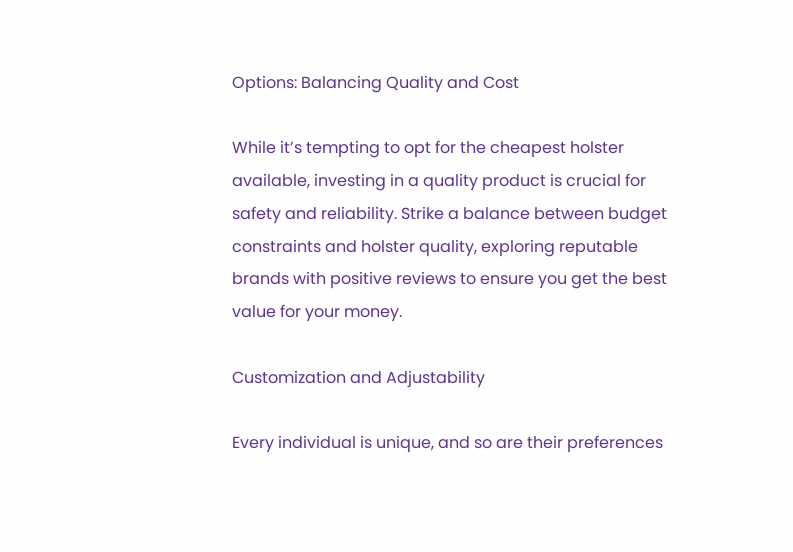Options: Balancing Quality and Cost

While it’s tempting to opt for the cheapest holster available, investing in a quality product is crucial for safety and reliability. Strike a balance between budget constraints and holster quality, exploring reputable brands with positive reviews to ensure you get the best value for your money.

Customization and Adjustability

Every individual is unique, and so are their preferences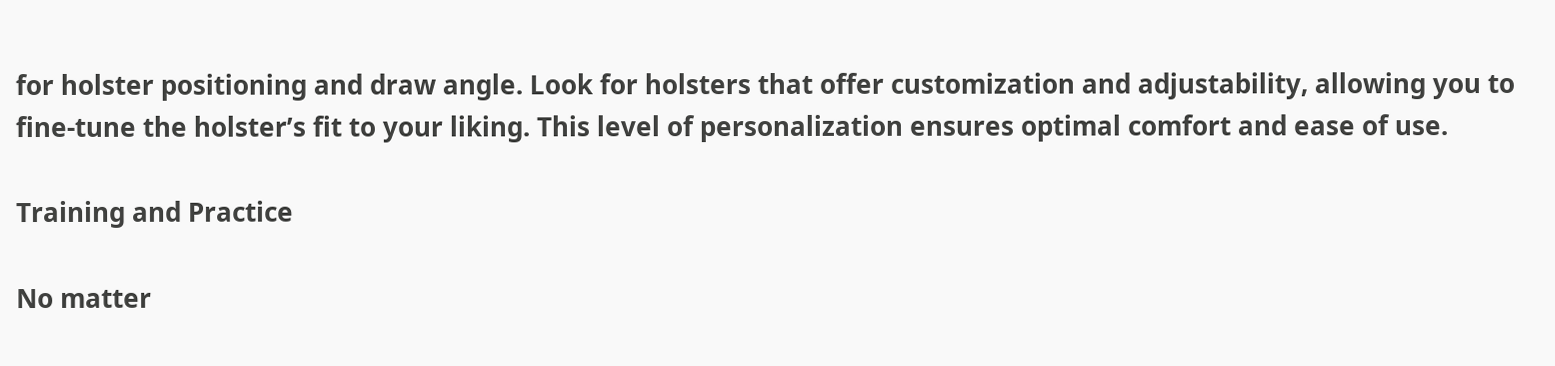for holster positioning and draw angle. Look for holsters that offer customization and adjustability, allowing you to fine-tune the holster’s fit to your liking. This level of personalization ensures optimal comfort and ease of use.

Training and Practice

No matter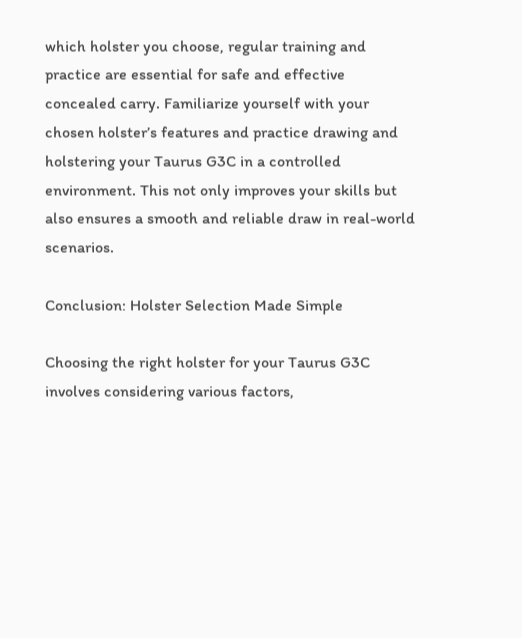which holster you choose, regular training and practice are essential for safe and effective concealed carry. Familiarize yourself with your chosen holster’s features and practice drawing and holstering your Taurus G3C in a controlled environment. This not only improves your skills but also ensures a smooth and reliable draw in real-world scenarios.

Conclusion: Holster Selection Made Simple

Choosing the right holster for your Taurus G3C involves considering various factors,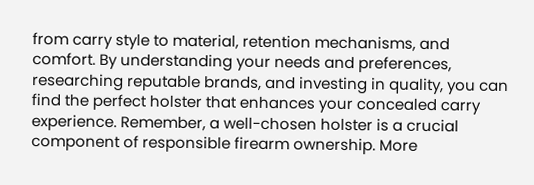from carry style to material, retention mechanisms, and comfort. By understanding your needs and preferences, researching reputable brands, and investing in quality, you can find the perfect holster that enhances your concealed carry experience. Remember, a well-chosen holster is a crucial component of responsible firearm ownership. More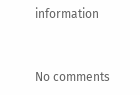information


No comments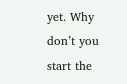yet. Why don’t you start the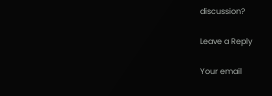discussion?

Leave a Reply

Your email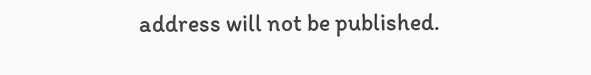address will not be published.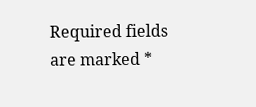Required fields are marked *